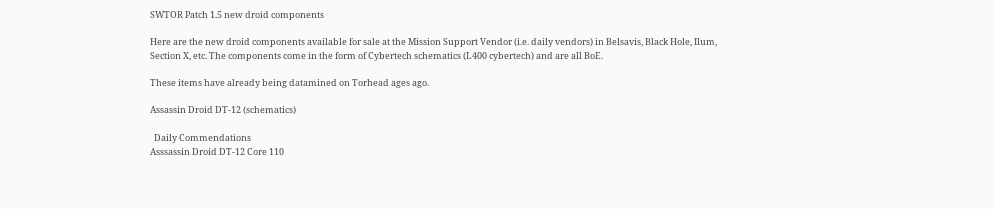SWTOR Patch 1.5 new droid components

Here are the new droid components available for sale at the Mission Support Vendor (i.e. daily vendors) in Belsavis, Black Hole, Ilum, Section X, etc. The components come in the form of Cybertech schematics (L400 cybertech) and are all BoE.

These items have already being datamined on Torhead ages ago.

Assassin Droid DT-12 (schematics)

  Daily Commendations
Asssassin Droid DT-12 Core 110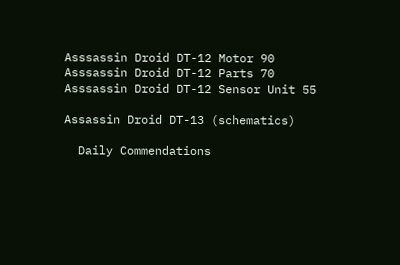Asssassin Droid DT-12 Motor 90
Asssassin Droid DT-12 Parts 70
Asssassin Droid DT-12 Sensor Unit 55

Assassin Droid DT-13 (schematics)

  Daily Commendations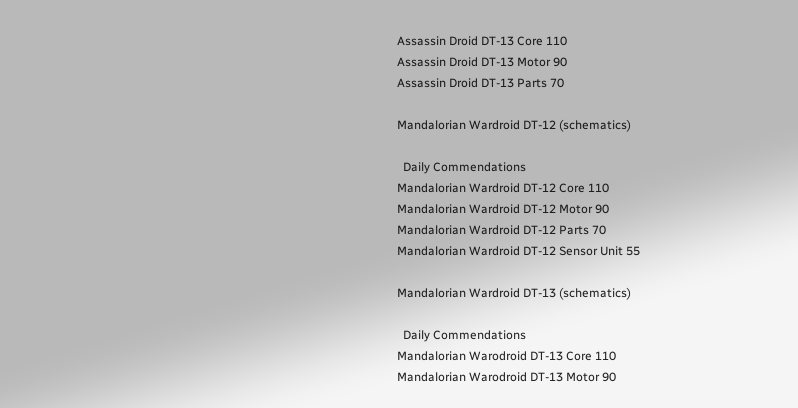Assassin Droid DT-13 Core 110
Assassin Droid DT-13 Motor 90
Assassin Droid DT-13 Parts 70

Mandalorian Wardroid DT-12 (schematics)

  Daily Commendations
Mandalorian Wardroid DT-12 Core 110
Mandalorian Wardroid DT-12 Motor 90
Mandalorian Wardroid DT-12 Parts 70
Mandalorian Wardroid DT-12 Sensor Unit 55

Mandalorian Wardroid DT-13 (schematics)

  Daily Commendations
Mandalorian Warodroid DT-13 Core 110
Mandalorian Warodroid DT-13 Motor 90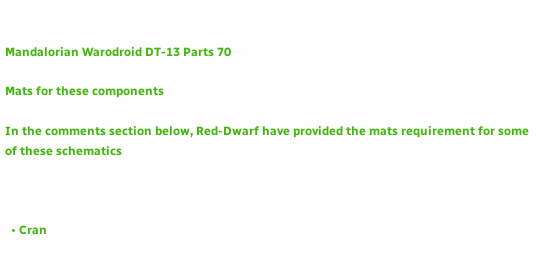Mandalorian Warodroid DT-13 Parts 70

Mats for these components

In the comments section below, Red-Dwarf have provided the mats requirement for some of these schematics



  • Cran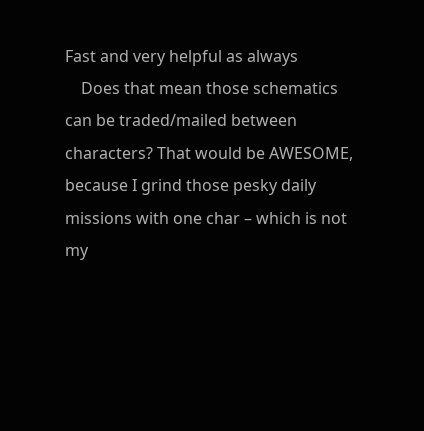Fast and very helpful as always
    Does that mean those schematics can be traded/mailed between characters? That would be AWESOME, because I grind those pesky daily missions with one char – which is not my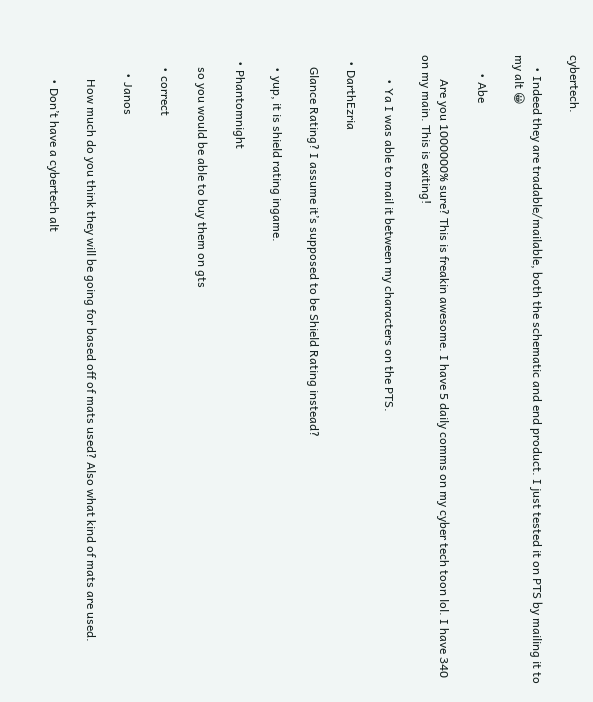cybertech.

    • Indeed they are tradable/mailable, both the schematic and end product. I just tested it on PTS by mailing it to my alt 😀

      • Abe

        Are you 1000000% sure? This is freakin awesome. I have 5 daily comms on my cyber tech toon lol. I have 340 on my main. This is exiting!

        • Ya I was able to mail it between my characters on the PTS.

  • DarthEzria

    Glance Rating? I assume it’s supposed to be Shield Rating instead?

    • yup, it is shield rating ingame.

  • Phantomnight

    so you would be able to buy them on gts

    • correct

      • Janos

        How much do you think they will be going for based off of mats used? Also what kind of mats are used.

        • Don’t have a cybertech alt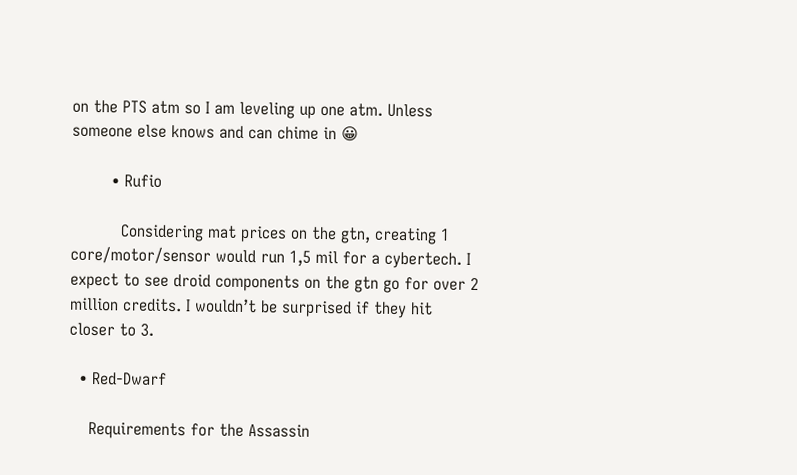on the PTS atm so I am leveling up one atm. Unless someone else knows and can chime in 😀

        • Rufio

          Considering mat prices on the gtn, creating 1 core/motor/sensor would run 1,5 mil for a cybertech. I expect to see droid components on the gtn go for over 2 million credits. I wouldn’t be surprised if they hit closer to 3.

  • Red-Dwarf

    Requirements for the Assassin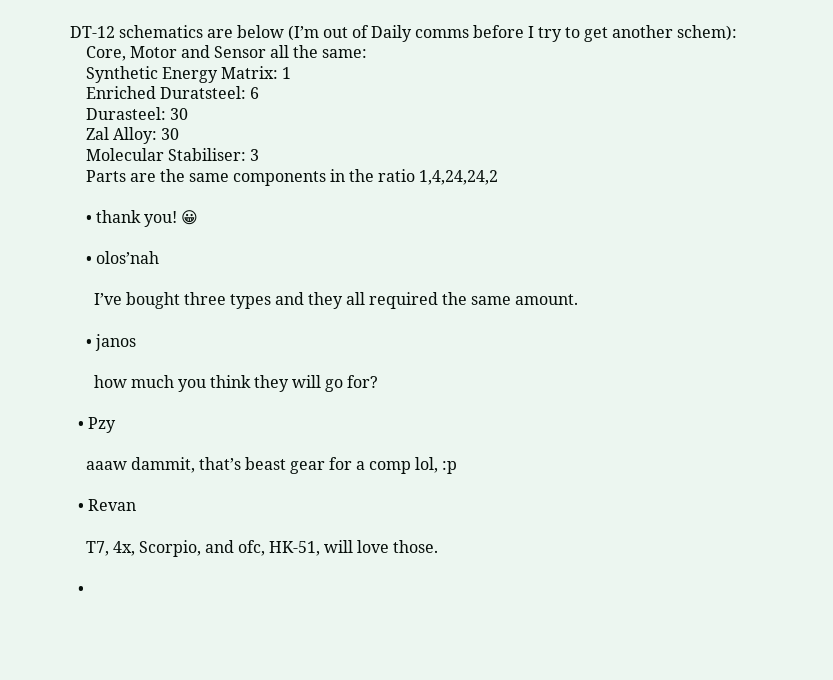DT-12 schematics are below (I’m out of Daily comms before I try to get another schem):
    Core, Motor and Sensor all the same:
    Synthetic Energy Matrix: 1
    Enriched Duratsteel: 6
    Durasteel: 30
    Zal Alloy: 30
    Molecular Stabiliser: 3
    Parts are the same components in the ratio 1,4,24,24,2

    • thank you! 😀

    • olos’nah

      I’ve bought three types and they all required the same amount.

    • janos

      how much you think they will go for?

  • Pzy

    aaaw dammit, that’s beast gear for a comp lol, :p

  • Revan

    T7, 4x, Scorpio, and ofc, HK-51, will love those.

  •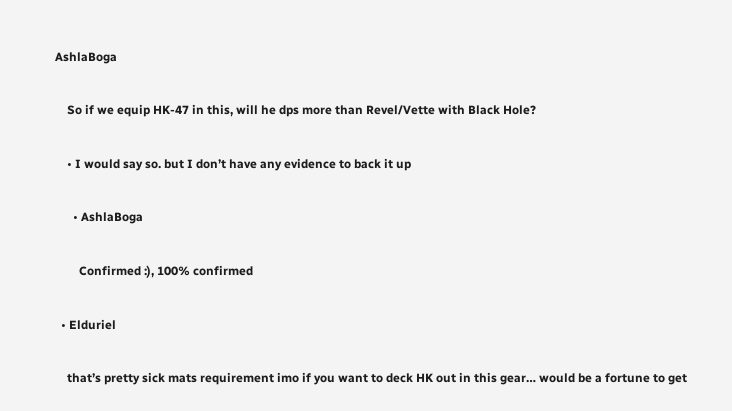AshlaBoga

    So if we equip HK-47 in this, will he dps more than Revel/Vette with Black Hole?

    • I would say so. but I don’t have any evidence to back it up

      • AshlaBoga

        Confirmed :), 100% confirmed

  • Elduriel

    that’s pretty sick mats requirement imo if you want to deck HK out in this gear… would be a fortune to get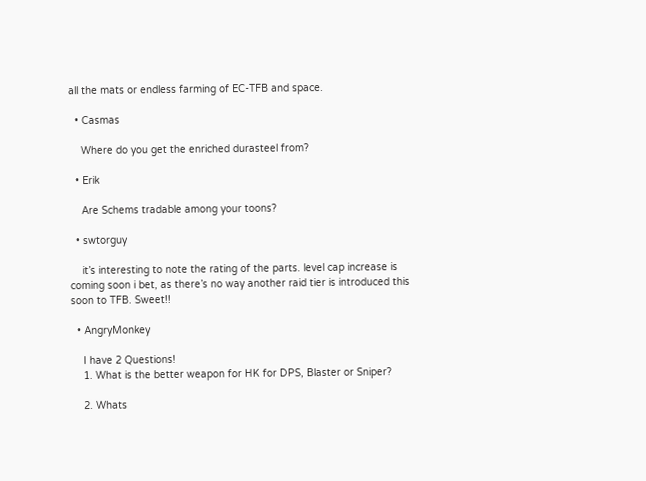all the mats or endless farming of EC-TFB and space.

  • Casmas

    Where do you get the enriched durasteel from?

  • Erik

    Are Schems tradable among your toons?

  • swtorguy

    it’s interesting to note the rating of the parts. level cap increase is coming soon i bet, as there’s no way another raid tier is introduced this soon to TFB. Sweet!!

  • AngryMonkey

    I have 2 Questions!
    1. What is the better weapon for HK for DPS, Blaster or Sniper?

    2. Whats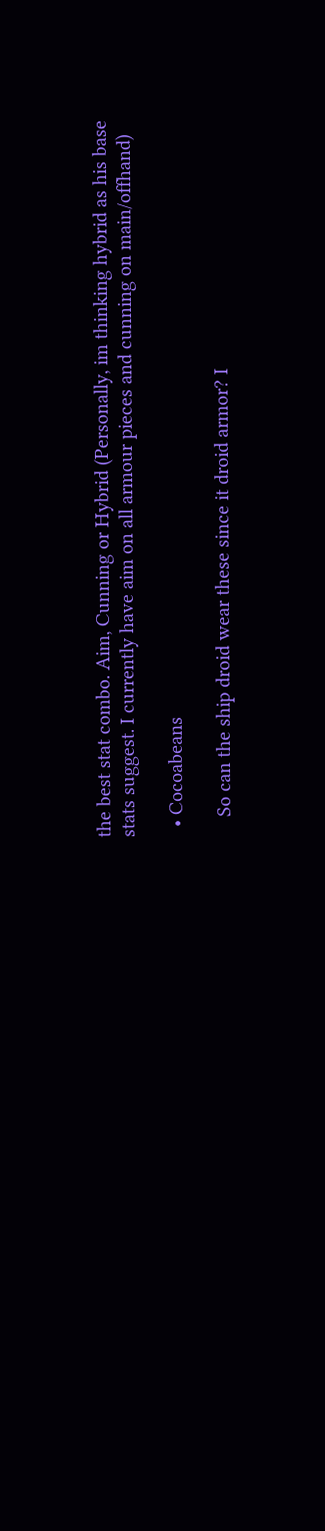the best stat combo. Aim, Cunning or Hybrid (Personally, im thinking hybrid as his base stats suggest. I currently have aim on all armour pieces and cunning on main/offhand)

  • Cocoabeans

    So can the ship droid wear these since it droid armor? I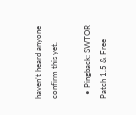haven’t heard anyone confirm this yet.

  • Pingback: SWTOR Patch 1.5 & Free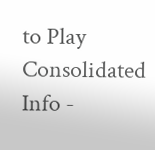to Play Consolidated Info -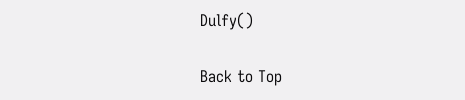Dulfy()

Back to Top